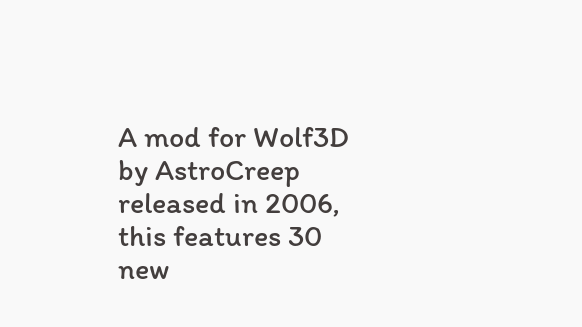A mod for Wolf3D by AstroCreep released in 2006, this features 30 new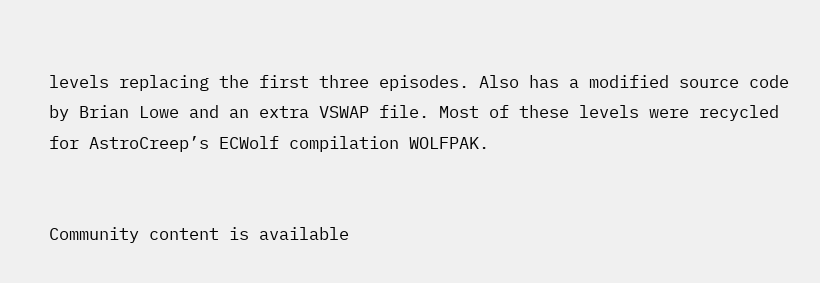levels replacing the first three episodes. Also has a modified source code by Brian Lowe and an extra VSWAP file. Most of these levels were recycled for AstroCreep’s ECWolf compilation WOLFPAK.


Community content is available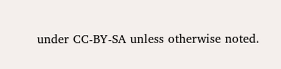under CC-BY-SA unless otherwise noted.